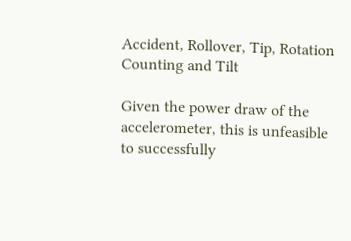Accident, Rollover, Tip, Rotation Counting and Tilt

Given the power draw of the accelerometer, this is unfeasible to successfully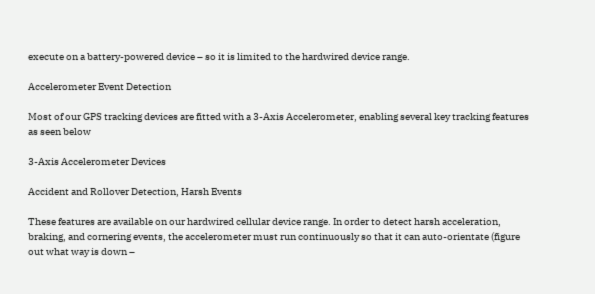execute on a battery-powered device – so it is limited to the hardwired device range.

Accelerometer Event Detection

Most of our GPS tracking devices are fitted with a 3-Axis Accelerometer, enabling several key tracking features as seen below

3-Axis Accelerometer Devices

Accident and Rollover Detection, Harsh Events

These features are available on our hardwired cellular device range. In order to detect harsh acceleration, braking, and cornering events, the accelerometer must run continuously so that it can auto-orientate (figure out what way is down –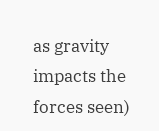as gravity impacts the forces seen)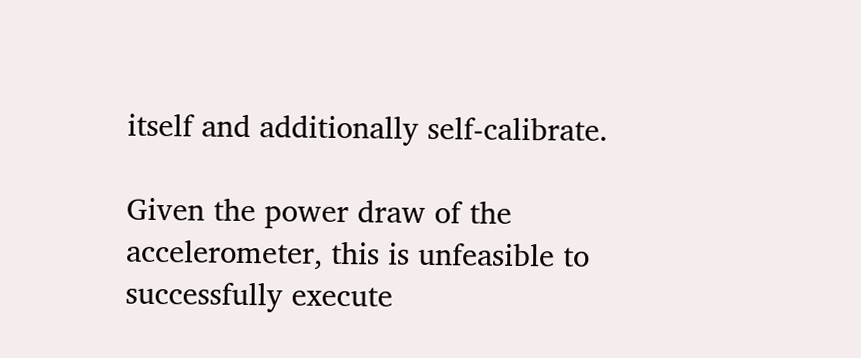itself and additionally self-calibrate.

Given the power draw of the accelerometer, this is unfeasible to successfully execute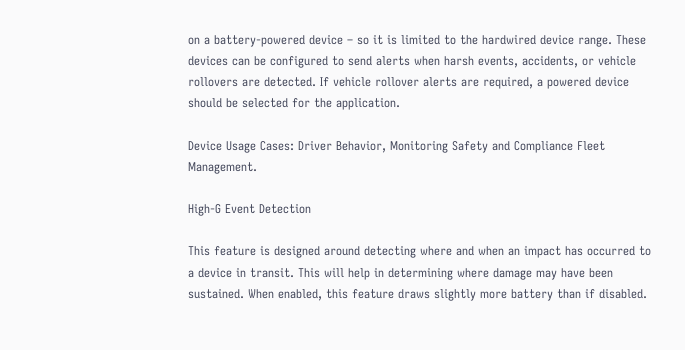on a battery-powered device – so it is limited to the hardwired device range. These devices can be configured to send alerts when harsh events, accidents, or vehicle rollovers are detected. If vehicle rollover alerts are required, a powered device should be selected for the application.

Device Usage Cases: Driver Behavior, Monitoring Safety and Compliance Fleet Management.

High-G Event Detection

This feature is designed around detecting where and when an impact has occurred to a device in transit. This will help in determining where damage may have been sustained. When enabled, this feature draws slightly more battery than if disabled.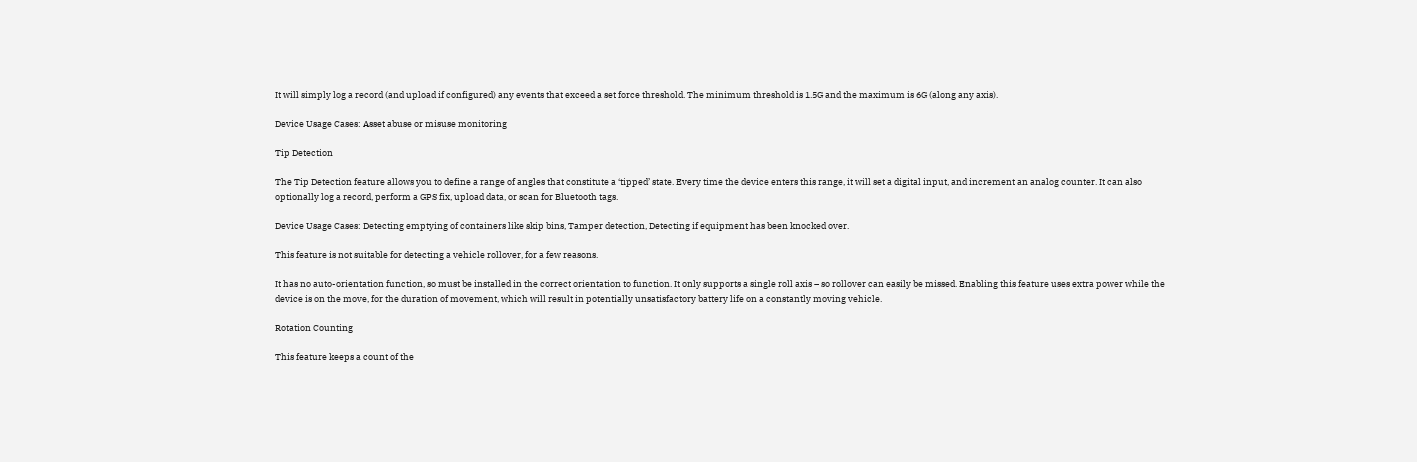It will simply log a record (and upload if configured) any events that exceed a set force threshold. The minimum threshold is 1.5G and the maximum is 6G (along any axis).

Device Usage Cases: Asset abuse or misuse monitoring

Tip Detection

The Tip Detection feature allows you to define a range of angles that constitute a ‘tipped’ state. Every time the device enters this range, it will set a digital input, and increment an analog counter. It can also optionally log a record, perform a GPS fix, upload data, or scan for Bluetooth tags.

Device Usage Cases: Detecting emptying of containers like skip bins, Tamper detection, Detecting if equipment has been knocked over.

This feature is not suitable for detecting a vehicle rollover, for a few reasons.

It has no auto-orientation function, so must be installed in the correct orientation to function. It only supports a single roll axis – so rollover can easily be missed. Enabling this feature uses extra power while the device is on the move, for the duration of movement, which will result in potentially unsatisfactory battery life on a constantly moving vehicle.

Rotation Counting

This feature keeps a count of the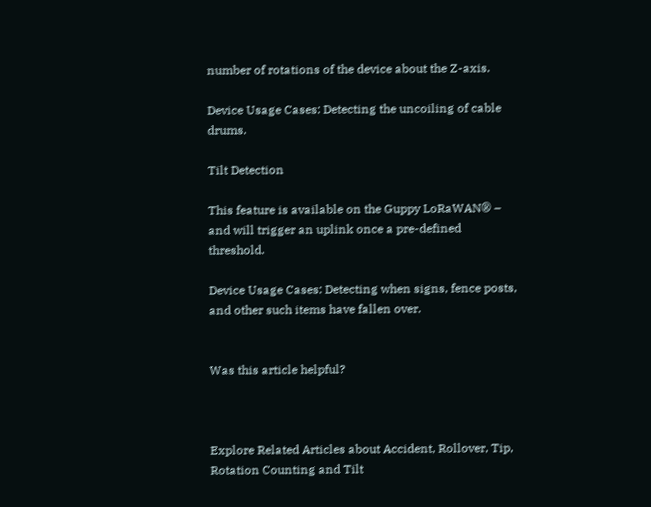number of rotations of the device about the Z-axis.

Device Usage Cases: Detecting the uncoiling of cable drums.

Tilt Detection

This feature is available on the Guppy LoRaWAN® – and will trigger an uplink once a pre-defined threshold.

Device Usage Cases: Detecting when signs, fence posts, and other such items have fallen over.


Was this article helpful?



Explore Related Articles about Accident, Rollover, Tip, Rotation Counting and Tilt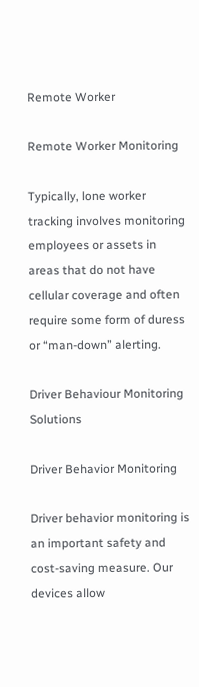Remote Worker

Remote Worker Monitoring

Typically, lone worker tracking involves monitoring employees or assets in areas that do not have cellular coverage and often require some form of duress or “man-down” alerting.

Driver Behaviour Monitoring Solutions

Driver Behavior Monitoring

Driver behavior monitoring is an important safety and cost-saving measure. Our devices allow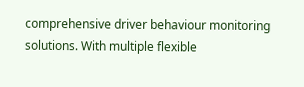comprehensive driver behaviour monitoring solutions. With multiple flexible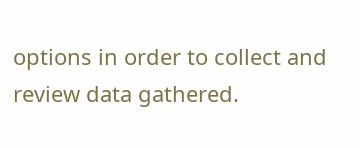options in order to collect and review data gathered.